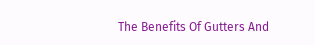The Benefits Of Gutters And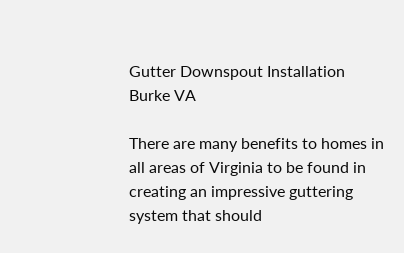Gutter Downspout Installation Burke VA

There are many benefits to homes in all areas of Virginia to be found in creating an impressive guttering system that should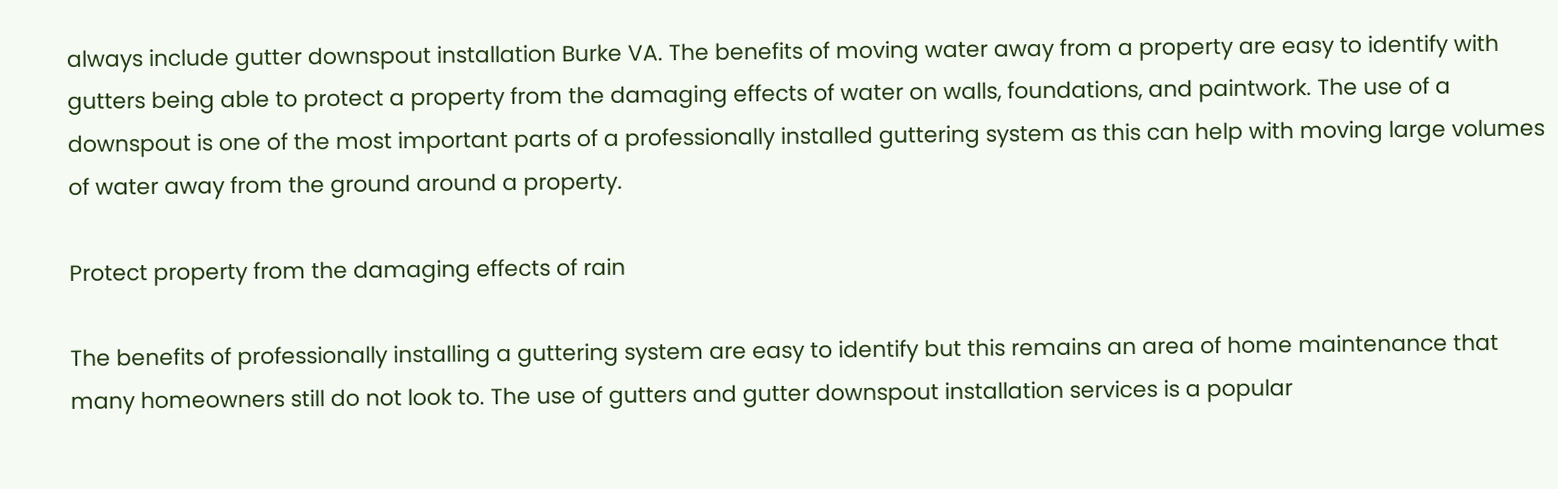always include gutter downspout installation Burke VA. The benefits of moving water away from a property are easy to identify with gutters being able to protect a property from the damaging effects of water on walls, foundations, and paintwork. The use of a downspout is one of the most important parts of a professionally installed guttering system as this can help with moving large volumes of water away from the ground around a property.

Protect property from the damaging effects of rain

The benefits of professionally installing a guttering system are easy to identify but this remains an area of home maintenance that many homeowners still do not look to. The use of gutters and gutter downspout installation services is a popular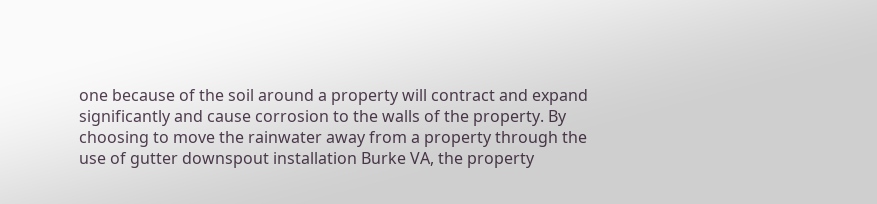one because of the soil around a property will contract and expand significantly and cause corrosion to the walls of the property. By choosing to move the rainwater away from a property through the use of gutter downspout installation Burke VA, the property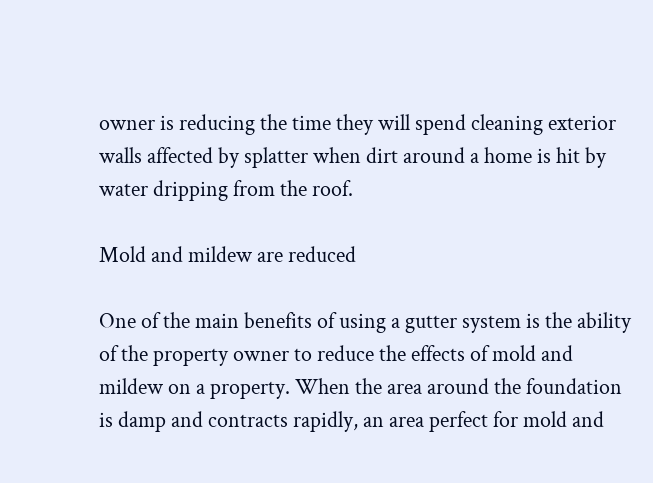owner is reducing the time they will spend cleaning exterior walls affected by splatter when dirt around a home is hit by water dripping from the roof.

Mold and mildew are reduced

One of the main benefits of using a gutter system is the ability of the property owner to reduce the effects of mold and mildew on a property. When the area around the foundation is damp and contracts rapidly, an area perfect for mold and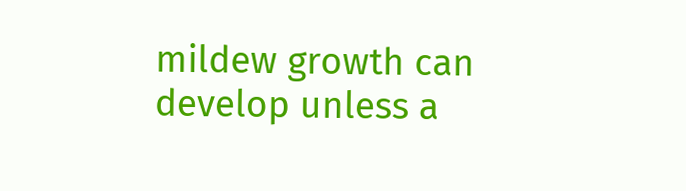mildew growth can develop unless a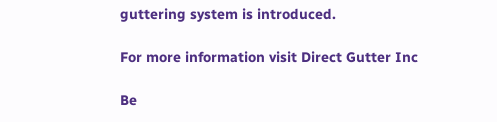guttering system is introduced.

For more information visit Direct Gutter Inc

Be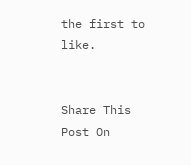the first to like.


Share This Post On